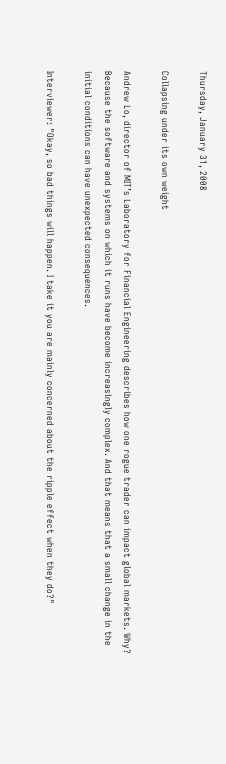Thursday, January 31, 2008

Collapsing under its own weight

Andrew Lo, director of MIT’s Laboratory for Financial Engineering describes how one rogue trader can impact global markets. Why? Because the software and systems on which it runs have become increasingly complex. And that means that a small change in the initial conditions can have unexpected consequences.

Interviewer: "Okay, so bad things will happen. I take it you are mainly concerned about the ripple effect when they do?"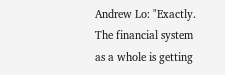Andrew Lo: "Exactly. The financial system as a whole is getting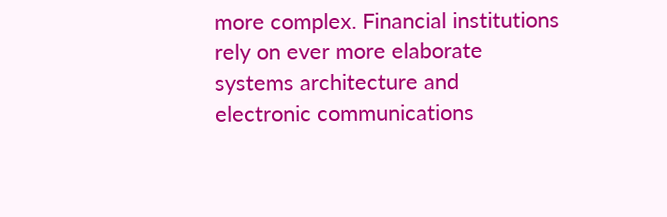more complex. Financial institutions rely on ever more elaborate systems architecture and electronic communications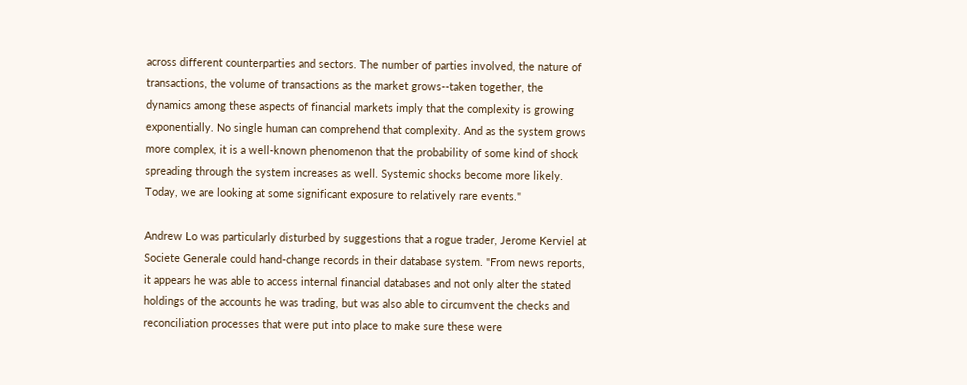across different counterparties and sectors. The number of parties involved, the nature of transactions, the volume of transactions as the market grows--taken together, the dynamics among these aspects of financial markets imply that the complexity is growing exponentially. No single human can comprehend that complexity. And as the system grows more complex, it is a well-known phenomenon that the probability of some kind of shock spreading through the system increases as well. Systemic shocks become more likely. Today, we are looking at some significant exposure to relatively rare events."

Andrew Lo was particularly disturbed by suggestions that a rogue trader, Jerome Kerviel at Societe Generale could hand-change records in their database system. "From news reports, it appears he was able to access internal financial databases and not only alter the stated holdings of the accounts he was trading, but was also able to circumvent the checks and reconciliation processes that were put into place to make sure these were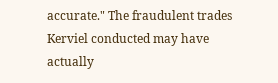accurate." The fraudulent trades Kerviel conducted may have actually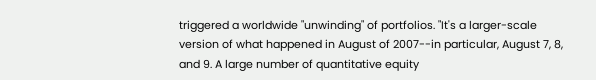triggered a worldwide "unwinding" of portfolios. "It's a larger-scale version of what happened in August of 2007--in particular, August 7, 8, and 9. A large number of quantitative equity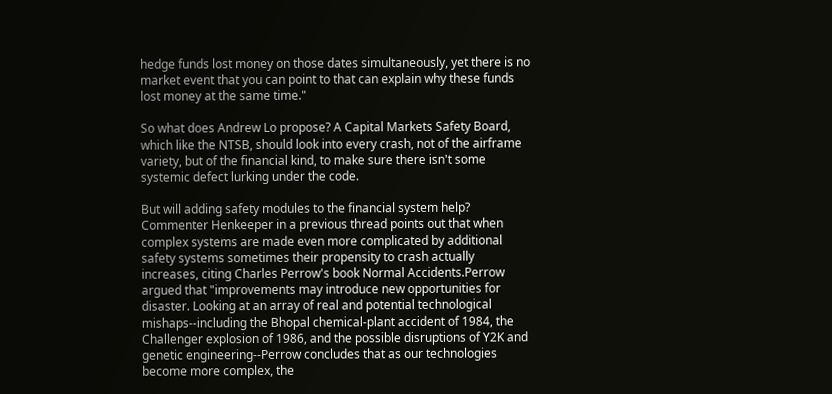hedge funds lost money on those dates simultaneously, yet there is no market event that you can point to that can explain why these funds lost money at the same time."

So what does Andrew Lo propose? A Capital Markets Safety Board, which like the NTSB, should look into every crash, not of the airframe variety, but of the financial kind, to make sure there isn't some systemic defect lurking under the code.

But will adding safety modules to the financial system help? Commenter Henkeeper in a previous thread points out that when complex systems are made even more complicated by additional safety systems sometimes their propensity to crash actually increases, citing Charles Perrow's book Normal Accidents.Perrow argued that "improvements may introduce new opportunities for disaster. Looking at an array of real and potential technological mishaps--including the Bhopal chemical-plant accident of 1984, the Challenger explosion of 1986, and the possible disruptions of Y2K and genetic engineering--Perrow concludes that as our technologies become more complex, the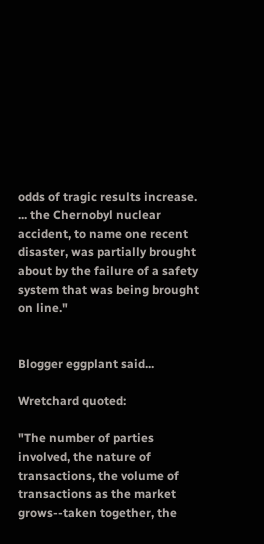odds of tragic results increase. ... the Chernobyl nuclear accident, to name one recent disaster, was partially brought about by the failure of a safety system that was being brought on line."


Blogger eggplant said...

Wretchard quoted:

"The number of parties involved, the nature of transactions, the volume of transactions as the market grows--taken together, the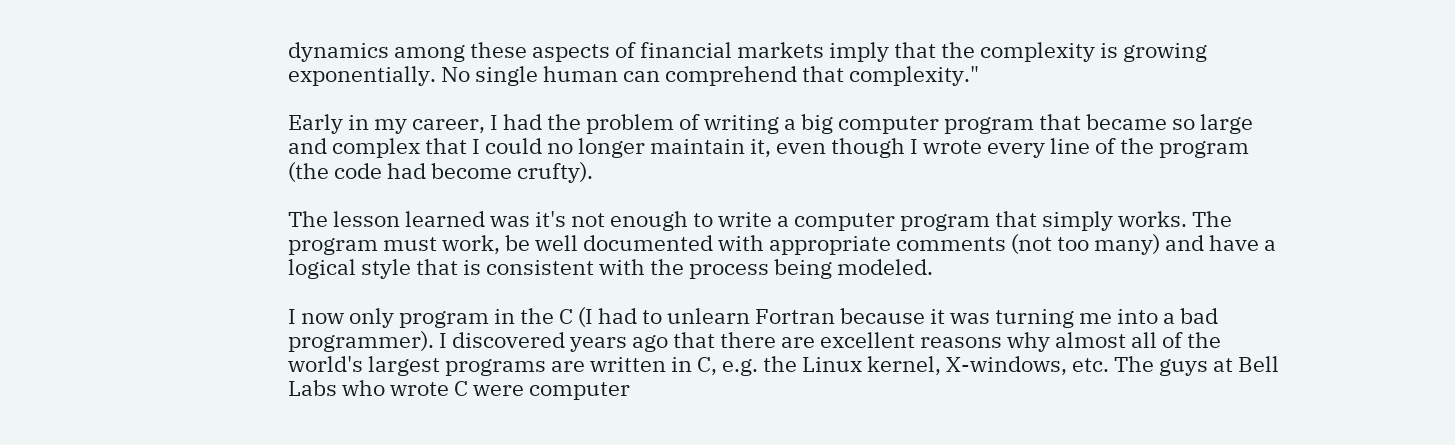dynamics among these aspects of financial markets imply that the complexity is growing exponentially. No single human can comprehend that complexity."

Early in my career, I had the problem of writing a big computer program that became so large and complex that I could no longer maintain it, even though I wrote every line of the program (the code had become crufty).

The lesson learned was it's not enough to write a computer program that simply works. The program must work, be well documented with appropriate comments (not too many) and have a logical style that is consistent with the process being modeled.

I now only program in the C (I had to unlearn Fortran because it was turning me into a bad programmer). I discovered years ago that there are excellent reasons why almost all of the world's largest programs are written in C, e.g. the Linux kernel, X-windows, etc. The guys at Bell Labs who wrote C were computer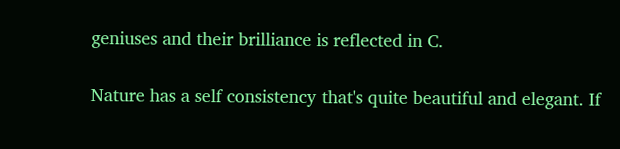geniuses and their brilliance is reflected in C.

Nature has a self consistency that's quite beautiful and elegant. If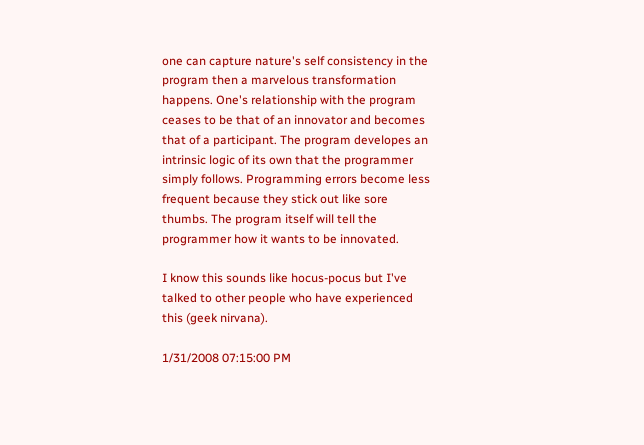one can capture nature's self consistency in the program then a marvelous transformation happens. One's relationship with the program ceases to be that of an innovator and becomes that of a participant. The program developes an intrinsic logic of its own that the programmer simply follows. Programming errors become less frequent because they stick out like sore thumbs. The program itself will tell the programmer how it wants to be innovated.

I know this sounds like hocus-pocus but I've talked to other people who have experienced this (geek nirvana).

1/31/2008 07:15:00 PM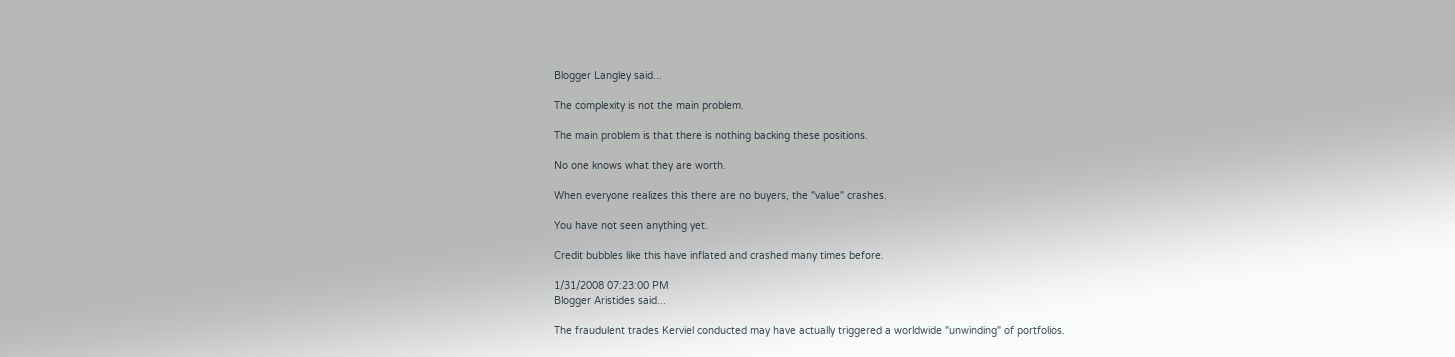Blogger Langley said...

The complexity is not the main problem.

The main problem is that there is nothing backing these positions.

No one knows what they are worth.

When everyone realizes this there are no buyers, the "value" crashes.

You have not seen anything yet.

Credit bubbles like this have inflated and crashed many times before.

1/31/2008 07:23:00 PM
Blogger Aristides said...

The fraudulent trades Kerviel conducted may have actually triggered a worldwide "unwinding" of portfolios.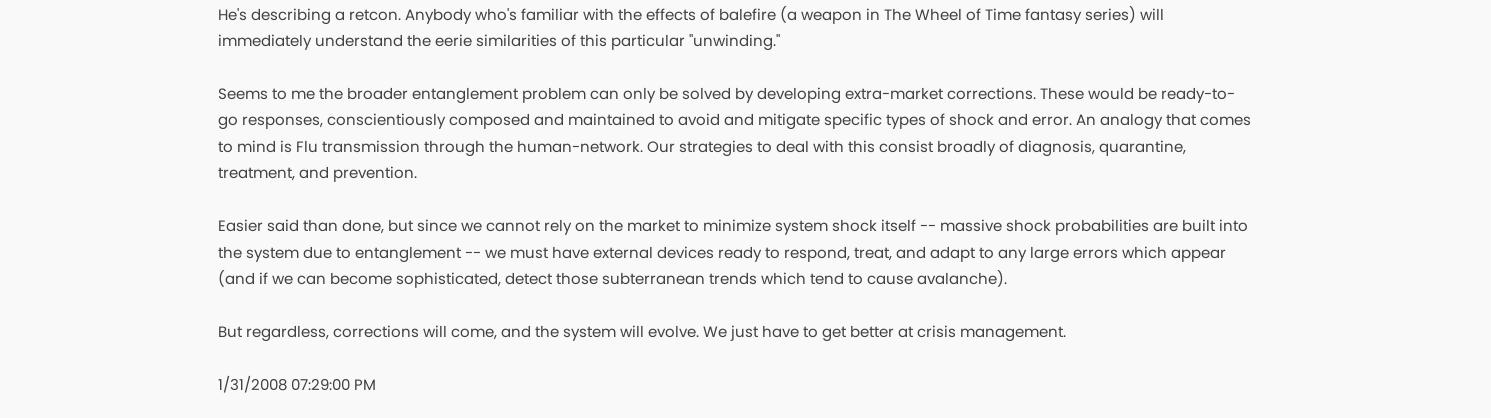He's describing a retcon. Anybody who's familiar with the effects of balefire (a weapon in The Wheel of Time fantasy series) will immediately understand the eerie similarities of this particular "unwinding."

Seems to me the broader entanglement problem can only be solved by developing extra-market corrections. These would be ready-to-go responses, conscientiously composed and maintained to avoid and mitigate specific types of shock and error. An analogy that comes to mind is Flu transmission through the human-network. Our strategies to deal with this consist broadly of diagnosis, quarantine, treatment, and prevention.

Easier said than done, but since we cannot rely on the market to minimize system shock itself -- massive shock probabilities are built into the system due to entanglement -- we must have external devices ready to respond, treat, and adapt to any large errors which appear (and if we can become sophisticated, detect those subterranean trends which tend to cause avalanche).

But regardless, corrections will come, and the system will evolve. We just have to get better at crisis management.

1/31/2008 07:29:00 PM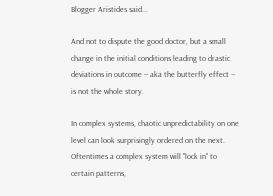Blogger Aristides said...

And not to dispute the good doctor, but a small change in the initial conditions leading to drastic deviations in outcome -- aka the butterfly effect -- is not the whole story.

In complex systems, chaotic unpredictability on one level can look surprisingly ordered on the next. Oftentimes a complex system will "lock in" to certain patterns,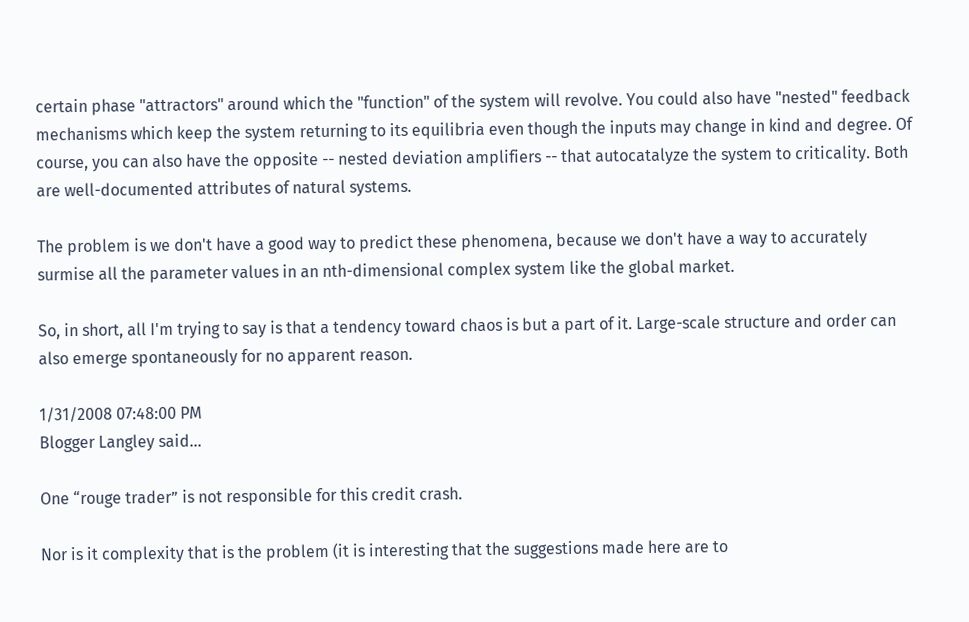certain phase "attractors" around which the "function" of the system will revolve. You could also have "nested" feedback mechanisms which keep the system returning to its equilibria even though the inputs may change in kind and degree. Of course, you can also have the opposite -- nested deviation amplifiers -- that autocatalyze the system to criticality. Both are well-documented attributes of natural systems.

The problem is we don't have a good way to predict these phenomena, because we don't have a way to accurately surmise all the parameter values in an nth-dimensional complex system like the global market.

So, in short, all I'm trying to say is that a tendency toward chaos is but a part of it. Large-scale structure and order can also emerge spontaneously for no apparent reason.

1/31/2008 07:48:00 PM
Blogger Langley said...

One “rouge trader” is not responsible for this credit crash.

Nor is it complexity that is the problem (it is interesting that the suggestions made here are to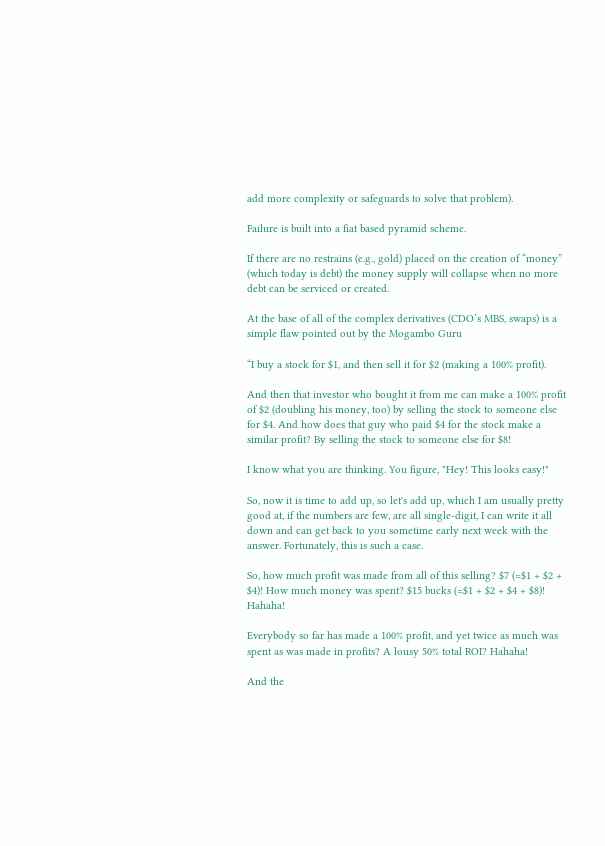add more complexity or safeguards to solve that problem).

Failure is built into a fiat based pyramid scheme.

If there are no restrains (e.g., gold) placed on the creation of “money” (which today is debt) the money supply will collapse when no more debt can be serviced or created.

At the base of all of the complex derivatives (CDO’s MBS, swaps) is a simple flaw pointed out by the Mogambo Guru

“I buy a stock for $1, and then sell it for $2 (making a 100% profit).

And then that investor who bought it from me can make a 100% profit of $2 (doubling his money, too) by selling the stock to someone else for $4. And how does that guy who paid $4 for the stock make a similar profit? By selling the stock to someone else for $8!

I know what you are thinking. You figure, "Hey! This looks easy!"

So, now it is time to add up, so let's add up, which I am usually pretty good at, if the numbers are few, are all single-digit, I can write it all down and can get back to you sometime early next week with the answer. Fortunately, this is such a case.

So, how much profit was made from all of this selling? $7 (=$1 + $2 + $4)! How much money was spent? $15 bucks (=$1 + $2 + $4 + $8)! Hahaha!

Everybody so far has made a 100% profit, and yet twice as much was spent as was made in profits? A lousy 50% total ROI? Hahaha!

And the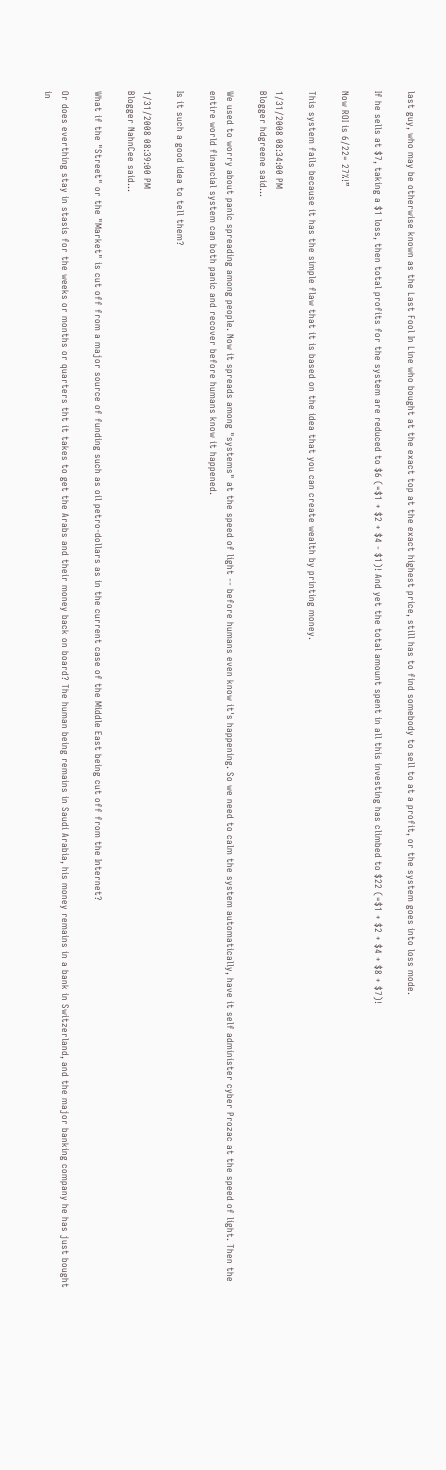last guy, who may be otherwise known as the Last Fool In Line who bought at the exact top at the exact highest price, still has to find somebody to sell to at a profit, or the system goes into loss mode.

If he sells at $7, taking a $1 loss, then total profits for the system are reduced to $6 (=$1 + $2 + $4 - $1)! And yet the total amount spent in all this investing has climbed to $22 (=$1 + $2 + $4 + $8 + $7)!

Now ROI is 6/22= 27%!”

This system fails because it has the simple flaw that it is based on the idea that you can create wealth by printing money.

1/31/2008 08:34:00 PM
Blogger hdgreene said...

We used to worry about panic spreading among people. Now it spreads among "systems" at the speed of light -- before humans even know it's happening. So we need to calm the system automatically, have it self administer cyber Prozac at the speed of light. Then the entire world financial system can both panic and recover before humans know it happened.

Is it such a good idea to tell them?

1/31/2008 08:39:00 PM
Blogger NahnCee said...

What if the "Street" or the "Market" is cut off from a major source of funding such as oil petro-dollars as in the current case of the Middle East being cut off from the Internet?

Or does everthing stay in stasis for the weeks or months or quarters tht it takes to get the Arabs and their money back on board? The human being remains in Saudi Arabia, his money remains in a bank in Switzerland, and the major banking company he has just bought in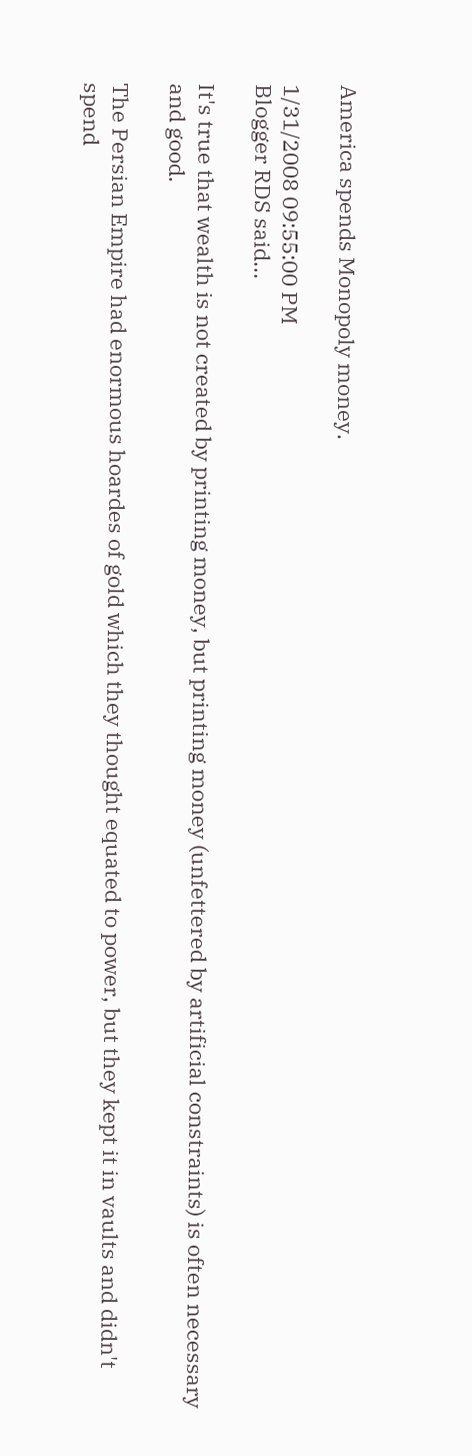America spends Monopoly money.

1/31/2008 09:55:00 PM
Blogger RDS said...

It's true that wealth is not created by printing money, but printing money (unfettered by artificial constraints) is often necessary and good.

The Persian Empire had enormous hoardes of gold which they thought equated to power, but they kept it in vaults and didn't spend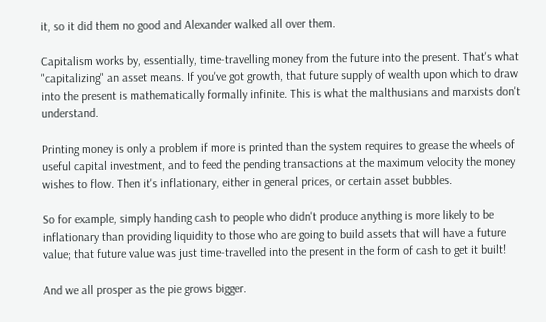it, so it did them no good and Alexander walked all over them.

Capitalism works by, essentially, time-travelling money from the future into the present. That's what "capitalizing" an asset means. If you've got growth, that future supply of wealth upon which to draw into the present is mathematically formally infinite. This is what the malthusians and marxists don't understand.

Printing money is only a problem if more is printed than the system requires to grease the wheels of useful capital investment, and to feed the pending transactions at the maximum velocity the money wishes to flow. Then it's inflationary, either in general prices, or certain asset bubbles.

So for example, simply handing cash to people who didn't produce anything is more likely to be inflationary than providing liquidity to those who are going to build assets that will have a future value; that future value was just time-travelled into the present in the form of cash to get it built!

And we all prosper as the pie grows bigger.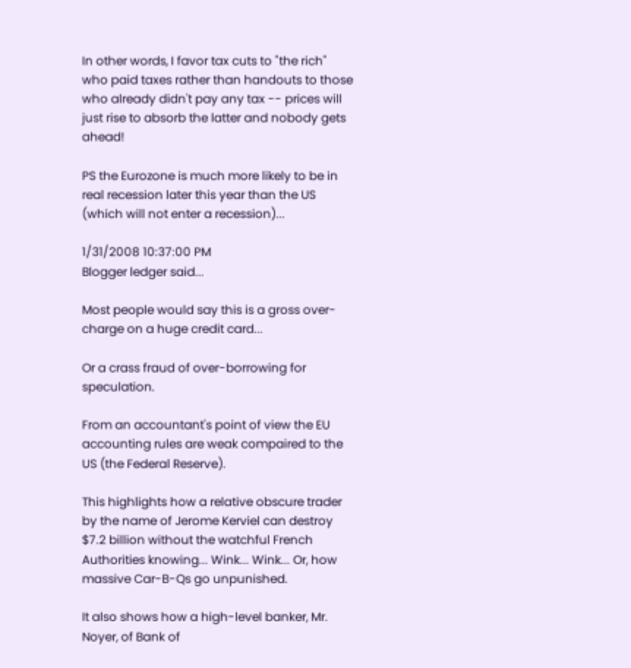In other words, I favor tax cuts to "the rich" who paid taxes rather than handouts to those who already didn't pay any tax -- prices will just rise to absorb the latter and nobody gets ahead!

PS the Eurozone is much more likely to be in real recession later this year than the US (which will not enter a recession)...

1/31/2008 10:37:00 PM
Blogger ledger said...

Most people would say this is a gross over-charge on a huge credit card...

Or a crass fraud of over-borrowing for speculation.

From an accountant's point of view the EU accounting rules are weak compaired to the US (the Federal Reserve).

This highlights how a relative obscure trader by the name of Jerome Kerviel can destroy $7.2 billion without the watchful French Authorities knowing... Wink... Wink... Or, how massive Car-B-Qs go unpunished.

It also shows how a high-level banker, Mr. Noyer, of Bank of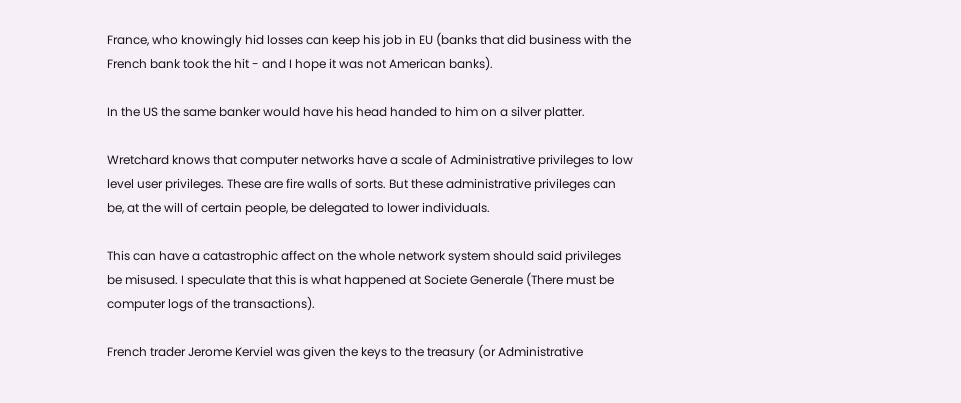France, who knowingly hid losses can keep his job in EU (banks that did business with the French bank took the hit - and I hope it was not American banks).

In the US the same banker would have his head handed to him on a silver platter.

Wretchard knows that computer networks have a scale of Administrative privileges to low level user privileges. These are fire walls of sorts. But these administrative privileges can be, at the will of certain people, be delegated to lower individuals.

This can have a catastrophic affect on the whole network system should said privileges be misused. I speculate that this is what happened at Societe Generale (There must be computer logs of the transactions).

French trader Jerome Kerviel was given the keys to the treasury (or Administrative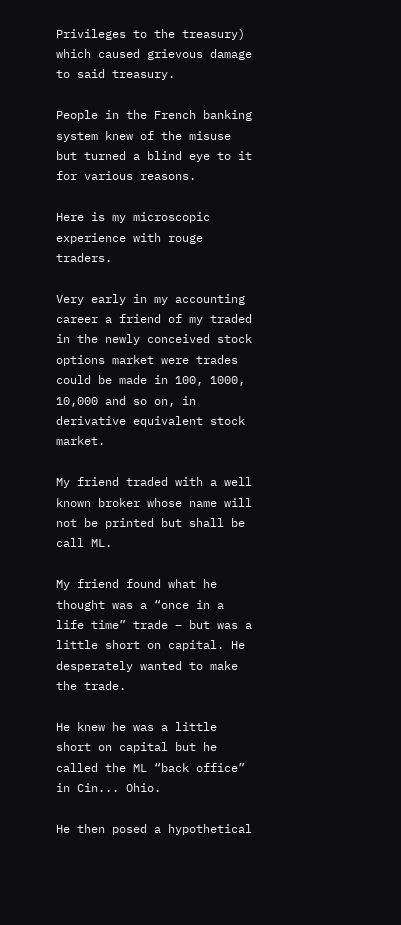Privileges to the treasury) which caused grievous damage to said treasury.

People in the French banking system knew of the misuse but turned a blind eye to it for various reasons.

Here is my microscopic experience with rouge traders.

Very early in my accounting career a friend of my traded in the newly conceived stock options market were trades could be made in 100, 1000, 10,000 and so on, in derivative equivalent stock market.

My friend traded with a well known broker whose name will not be printed but shall be call ML.

My friend found what he thought was a “once in a life time” trade – but was a little short on capital. He desperately wanted to make the trade.

He knew he was a little short on capital but he called the ML “back office” in Cin... Ohio.

He then posed a hypothetical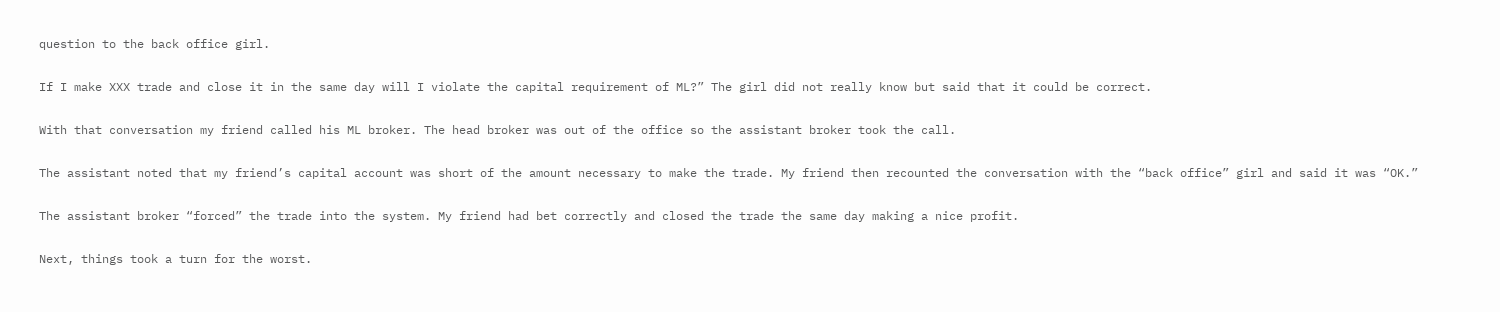question to the back office girl.

If I make XXX trade and close it in the same day will I violate the capital requirement of ML?” The girl did not really know but said that it could be correct.

With that conversation my friend called his ML broker. The head broker was out of the office so the assistant broker took the call.

The assistant noted that my friend’s capital account was short of the amount necessary to make the trade. My friend then recounted the conversation with the “back office” girl and said it was “OK.”

The assistant broker “forced” the trade into the system. My friend had bet correctly and closed the trade the same day making a nice profit.

Next, things took a turn for the worst.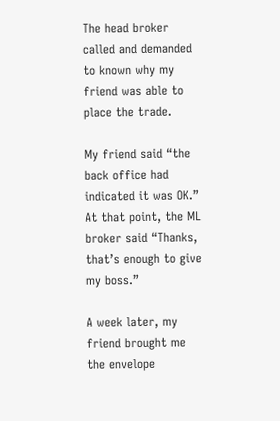The head broker called and demanded to known why my friend was able to place the trade.

My friend said “the back office had indicated it was OK.” At that point, the ML broker said “Thanks, that’s enough to give my boss.”

A week later, my friend brought me the envelope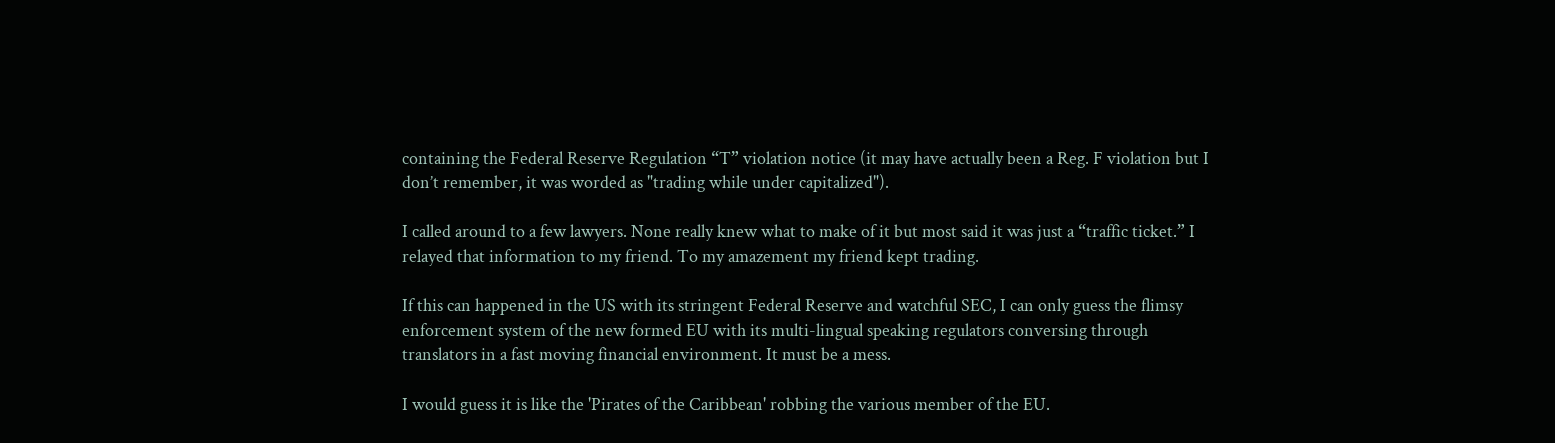containing the Federal Reserve Regulation “T” violation notice (it may have actually been a Reg. F violation but I don’t remember, it was worded as "trading while under capitalized").

I called around to a few lawyers. None really knew what to make of it but most said it was just a “traffic ticket.” I relayed that information to my friend. To my amazement my friend kept trading.

If this can happened in the US with its stringent Federal Reserve and watchful SEC, I can only guess the flimsy enforcement system of the new formed EU with its multi-lingual speaking regulators conversing through translators in a fast moving financial environment. It must be a mess.

I would guess it is like the 'Pirates of the Caribbean' robbing the various member of the EU.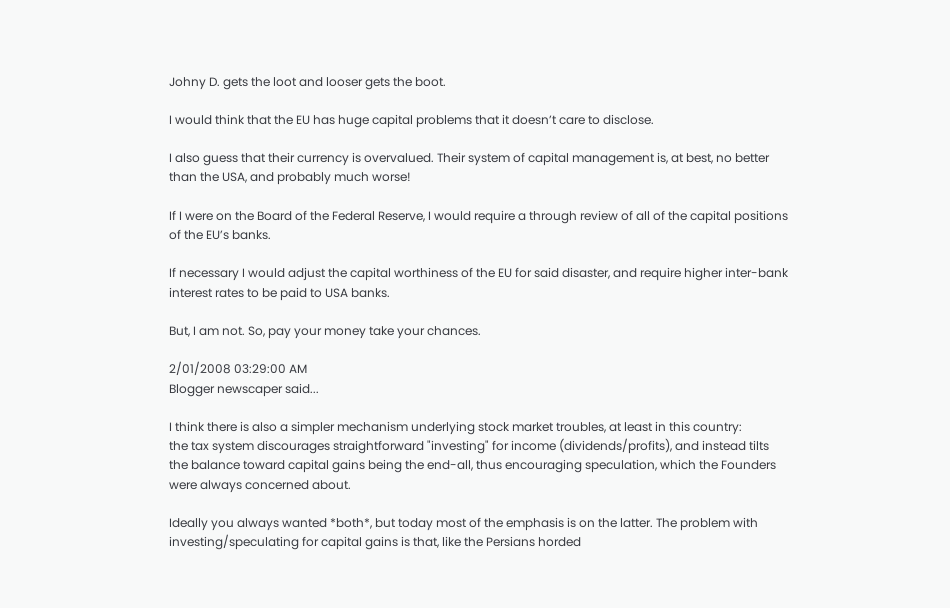Johny D. gets the loot and looser gets the boot.

I would think that the EU has huge capital problems that it doesn’t care to disclose.

I also guess that their currency is overvalued. Their system of capital management is, at best, no better than the USA, and probably much worse!

If I were on the Board of the Federal Reserve, I would require a through review of all of the capital positions of the EU’s banks.

If necessary I would adjust the capital worthiness of the EU for said disaster, and require higher inter-bank interest rates to be paid to USA banks.

But, I am not. So, pay your money take your chances.

2/01/2008 03:29:00 AM
Blogger newscaper said...

I think there is also a simpler mechanism underlying stock market troubles, at least in this country:
the tax system discourages straightforward "investing" for income (dividends/profits), and instead tilts the balance toward capital gains being the end-all, thus encouraging speculation, which the Founders were always concerned about.

Ideally you always wanted *both*, but today most of the emphasis is on the latter. The problem with investing/speculating for capital gains is that, like the Persians horded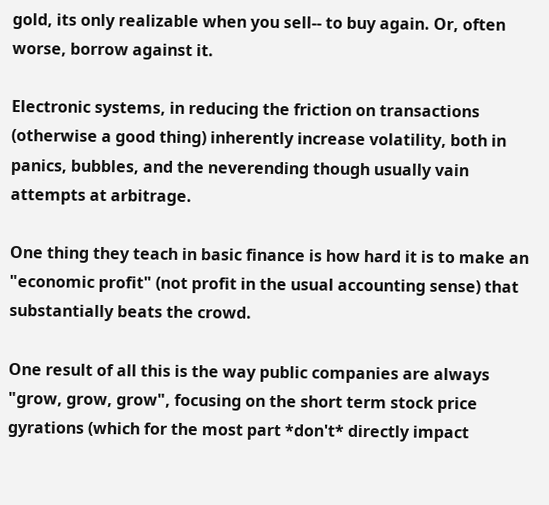gold, its only realizable when you sell-- to buy again. Or, often worse, borrow against it.

Electronic systems, in reducing the friction on transactions (otherwise a good thing) inherently increase volatility, both in panics, bubbles, and the neverending though usually vain attempts at arbitrage.

One thing they teach in basic finance is how hard it is to make an "economic profit" (not profit in the usual accounting sense) that substantially beats the crowd.

One result of all this is the way public companies are always "grow, grow, grow", focusing on the short term stock price gyrations (which for the most part *don't* directly impact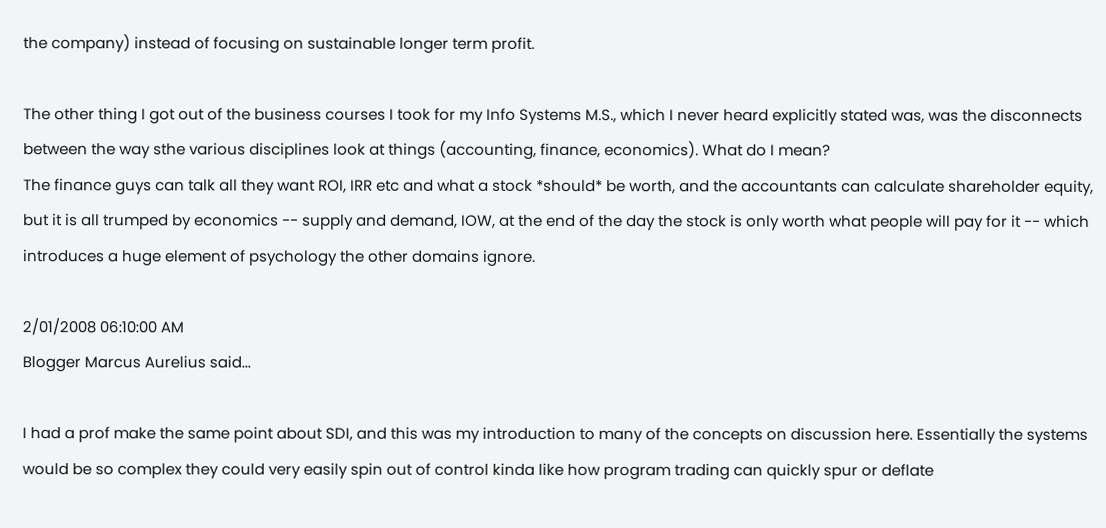the company) instead of focusing on sustainable longer term profit.

The other thing I got out of the business courses I took for my Info Systems M.S., which I never heard explicitly stated was, was the disconnects between the way sthe various disciplines look at things (accounting, finance, economics). What do I mean?
The finance guys can talk all they want ROI, IRR etc and what a stock *should* be worth, and the accountants can calculate shareholder equity, but it is all trumped by economics -- supply and demand, IOW, at the end of the day the stock is only worth what people will pay for it -- which introduces a huge element of psychology the other domains ignore.

2/01/2008 06:10:00 AM
Blogger Marcus Aurelius said...

I had a prof make the same point about SDI, and this was my introduction to many of the concepts on discussion here. Essentially the systems would be so complex they could very easily spin out of control kinda like how program trading can quickly spur or deflate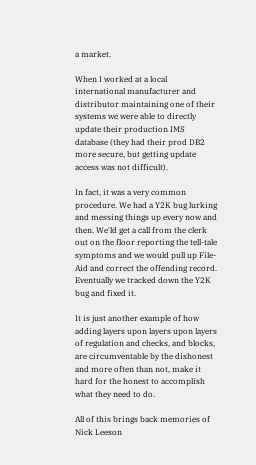a market.

When I worked at a local international manufacturer and distributor maintaining one of their systems we were able to directly update their production IMS database (they had their prod DB2 more secure, but getting update access was not difficult).

In fact, it was a very common procedure. We had a Y2K bug lurking and messing things up every now and then. We'ld get a call from the clerk out on the floor reporting the tell-tale symptoms and we would pull up File-Aid and correct the offending record. Eventually we tracked down the Y2K bug and fixed it.

It is just another example of how adding layers upon layers upon layers of regulation and checks, and blocks, are circumventable by the dishonest and more often than not, make it hard for the honest to accomplish what they need to do.

All of this brings back memories of Nick Leeson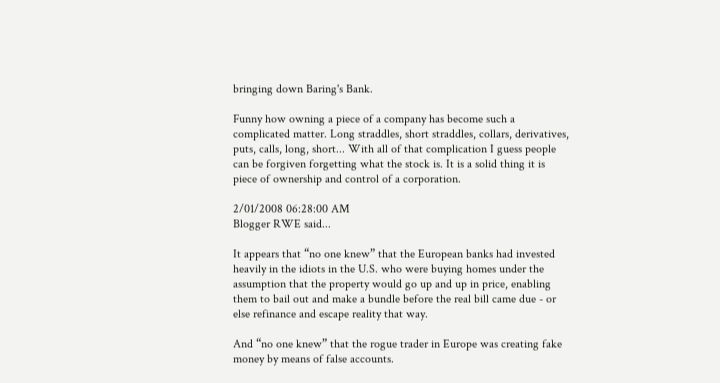bringing down Baring's Bank.

Funny how owning a piece of a company has become such a complicated matter. Long straddles, short straddles, collars, derivatives, puts, calls, long, short... With all of that complication I guess people can be forgiven forgetting what the stock is. It is a solid thing it is piece of ownership and control of a corporation.

2/01/2008 06:28:00 AM
Blogger RWE said...

It appears that “no one knew” that the European banks had invested heavily in the idiots in the U.S. who were buying homes under the assumption that the property would go up and up in price, enabling them to bail out and make a bundle before the real bill came due - or else refinance and escape reality that way.

And “no one knew” that the rogue trader in Europe was creating fake money by means of false accounts.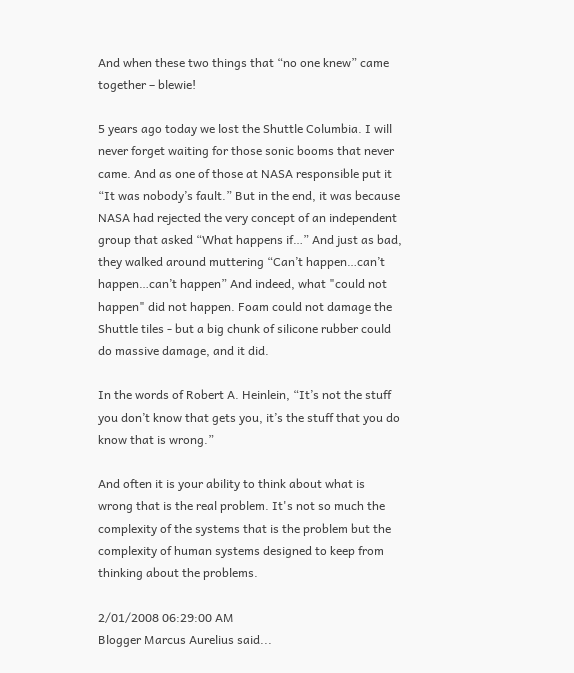And when these two things that “no one knew” came together – blewie!

5 years ago today we lost the Shuttle Columbia. I will never forget waiting for those sonic booms that never came. And as one of those at NASA responsible put it “It was nobody’s fault.” But in the end, it was because NASA had rejected the very concept of an independent group that asked “What happens if…” And just as bad, they walked around muttering “Can’t happen…can’t happen…can’t happen” And indeed, what "could not happen" did not happen. Foam could not damage the Shuttle tiles - but a big chunk of silicone rubber could do massive damage, and it did.

In the words of Robert A. Heinlein, “It’s not the stuff you don’t know that gets you, it’s the stuff that you do know that is wrong.”

And often it is your ability to think about what is wrong that is the real problem. It's not so much the complexity of the systems that is the problem but the complexity of human systems designed to keep from thinking about the problems.

2/01/2008 06:29:00 AM
Blogger Marcus Aurelius said...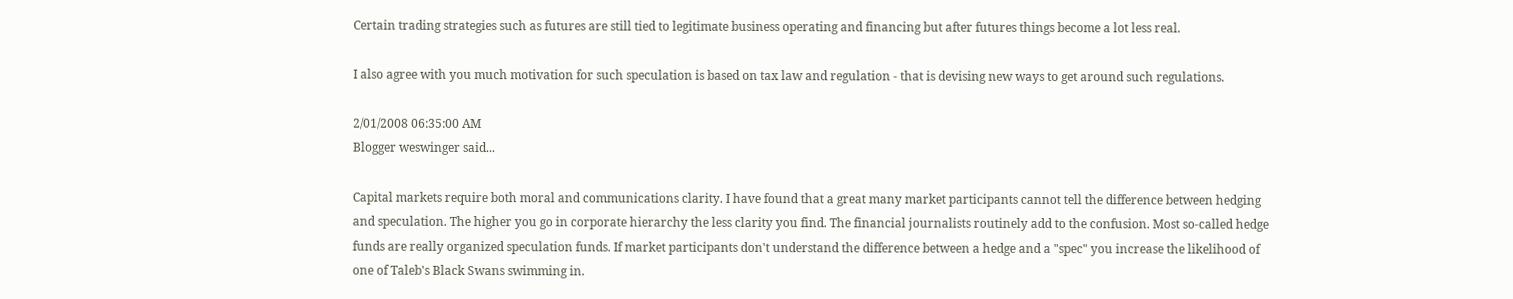Certain trading strategies such as futures are still tied to legitimate business operating and financing but after futures things become a lot less real.

I also agree with you much motivation for such speculation is based on tax law and regulation - that is devising new ways to get around such regulations.

2/01/2008 06:35:00 AM
Blogger weswinger said...

Capital markets require both moral and communications clarity. I have found that a great many market participants cannot tell the difference between hedging and speculation. The higher you go in corporate hierarchy the less clarity you find. The financial journalists routinely add to the confusion. Most so-called hedge funds are really organized speculation funds. If market participants don't understand the difference between a hedge and a "spec" you increase the likelihood of one of Taleb's Black Swans swimming in.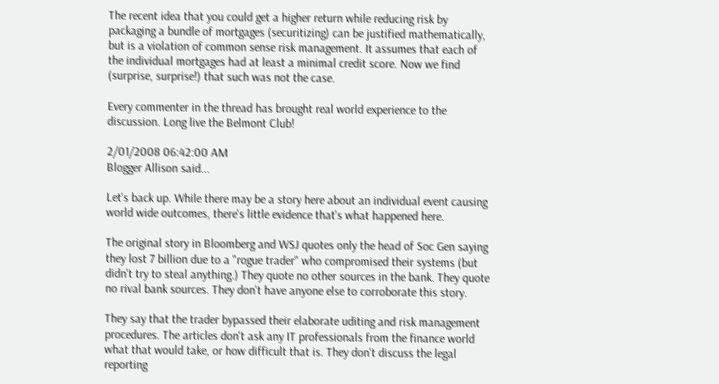The recent idea that you could get a higher return while reducing risk by packaging a bundle of mortgages (securitizing) can be justified mathematically, but is a violation of common sense risk management. It assumes that each of the individual mortgages had at least a minimal credit score. Now we find (surprise, surprise!) that such was not the case.

Every commenter in the thread has brought real world experience to the discussion. Long live the Belmont Club!

2/01/2008 06:42:00 AM
Blogger Allison said...

Let's back up. While there may be a story here about an individual event causing world wide outcomes, there's little evidence that's what happened here.

The original story in Bloomberg and WSJ quotes only the head of Soc Gen saying they lost 7 billion due to a "rogue trader" who compromised their systems (but didn't try to steal anything.) They quote no other sources in the bank. They quote no rival bank sources. They don't have anyone else to corroborate this story.

They say that the trader bypassed their elaborate uditing and risk management procedures. The articles don't ask any IT professionals from the finance world what that would take, or how difficult that is. They don't discuss the legal reporting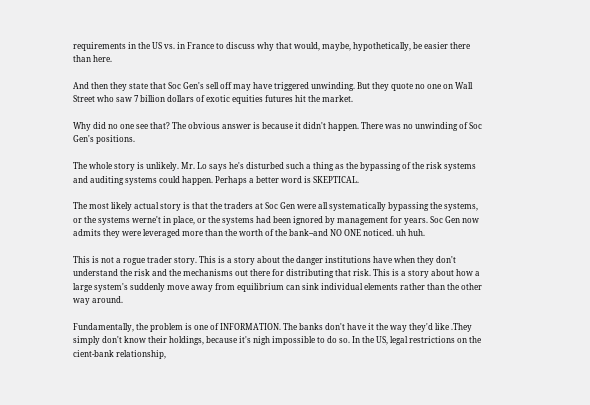requirements in the US vs. in France to discuss why that would, maybe, hypothetically, be easier there than here.

And then they state that Soc Gen's sell off may have triggered unwinding. But they quote no one on Wall Street who saw 7 billion dollars of exotic equities futures hit the market.

Why did no one see that? The obvious answer is because it didn't happen. There was no unwinding of Soc Gen's positions.

The whole story is unlikely. Mr. Lo says he's disturbed such a thing as the bypassing of the risk systems and auditing systems could happen. Perhaps a better word is SKEPTICAL.

The most likely actual story is that the traders at Soc Gen were all systematically bypassing the systems, or the systems werne't in place, or the systems had been ignored by management for years. Soc Gen now admits they were leveraged more than the worth of the bank--and NO ONE noticed. uh huh.

This is not a rogue trader story. This is a story about the danger institutions have when they don't understand the risk and the mechanisms out there for distributing that risk. This is a story about how a large system's suddenly move away from equilibrium can sink individual elements rather than the other way around.

Fundamentally, the problem is one of INFORMATION. The banks don't have it the way they'd like .They simply don't know their holdings, because it's nigh impossible to do so. In the US, legal restrictions on the cient-bank relationship,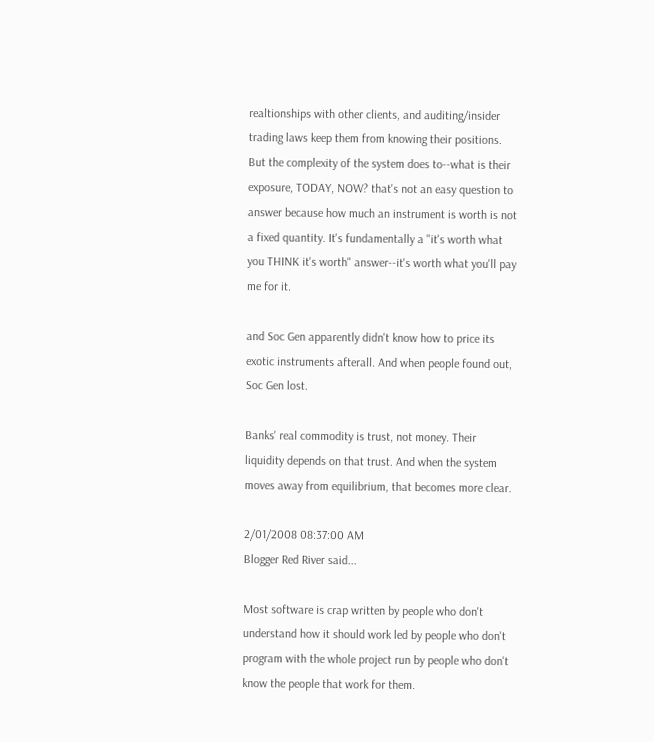realtionships with other clients, and auditing/insider trading laws keep them from knowing their positions. But the complexity of the system does to--what is their exposure, TODAY, NOW? that's not an easy question to answer because how much an instrument is worth is not a fixed quantity. It's fundamentally a "it's worth what you THINK it's worth" answer--it's worth what you'll pay me for it.

and Soc Gen apparently didn't know how to price its exotic instruments afterall. And when people found out, Soc Gen lost.

Banks' real commodity is trust, not money. Their liquidity depends on that trust. And when the system moves away from equilibrium, that becomes more clear.

2/01/2008 08:37:00 AM
Blogger Red River said...

Most software is crap written by people who don't understand how it should work led by people who don't program with the whole project run by people who don't know the people that work for them.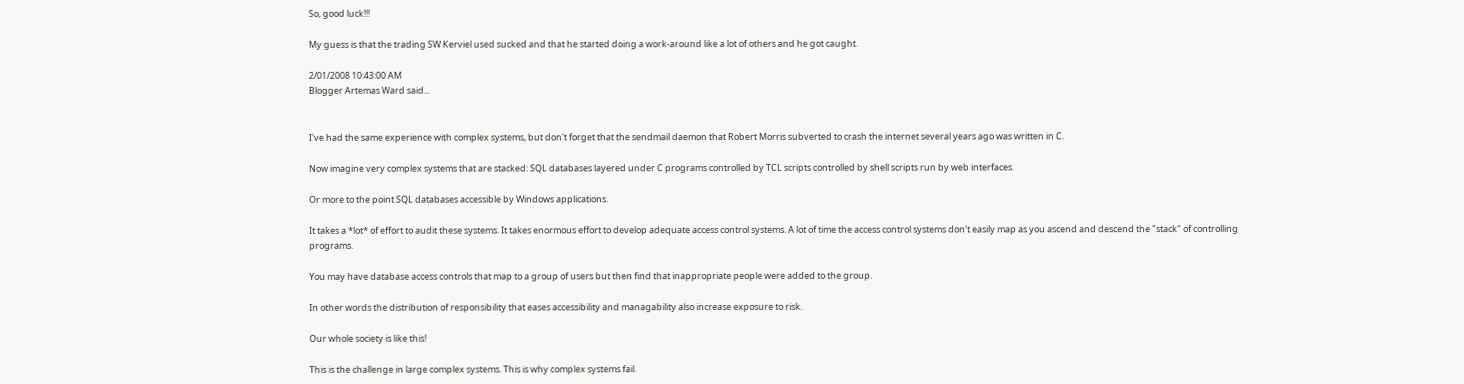So, good luck!!!

My guess is that the trading SW Kerviel used sucked and that he started doing a work-around like a lot of others and he got caught.

2/01/2008 10:43:00 AM
Blogger Artemas Ward said...


I've had the same experience with complex systems, but don't forget that the sendmail daemon that Robert Morris subverted to crash the internet several years ago was written in C.

Now imagine very complex systems that are stacked: SQL databases layered under C programs controlled by TCL scripts controlled by shell scripts run by web interfaces.

Or more to the point SQL databases accessible by Windows applications.

It takes a *lot* of effort to audit these systems. It takes enormous effort to develop adequate access control systems. A lot of time the access control systems don't easily map as you ascend and descend the "stack" of controlling programs.

You may have database access controls that map to a group of users but then find that inappropriate people were added to the group.

In other words the distribution of responsibility that eases accessibility and managability also increase exposure to risk.

Our whole society is like this!

This is the challenge in large complex systems. This is why complex systems fail.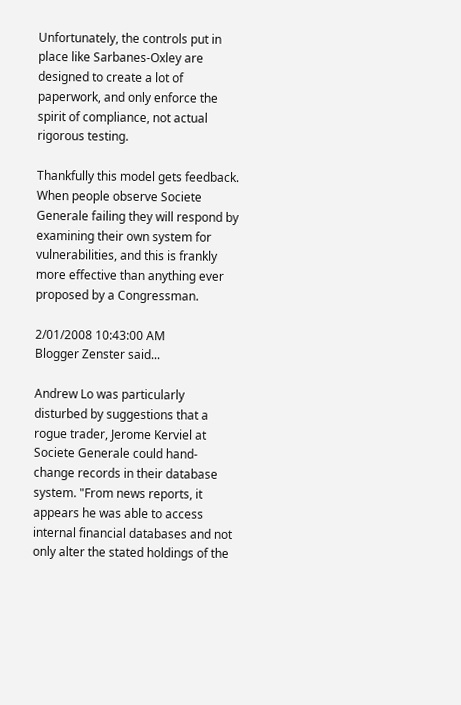Unfortunately, the controls put in place like Sarbanes-Oxley are designed to create a lot of paperwork, and only enforce the spirit of compliance, not actual rigorous testing.

Thankfully this model gets feedback. When people observe Societe Generale failing they will respond by examining their own system for vulnerabilities, and this is frankly more effective than anything ever proposed by a Congressman.

2/01/2008 10:43:00 AM
Blogger Zenster said...

Andrew Lo was particularly disturbed by suggestions that a rogue trader, Jerome Kerviel at Societe Generale could hand-change records in their database system. "From news reports, it appears he was able to access internal financial databases and not only alter the stated holdings of the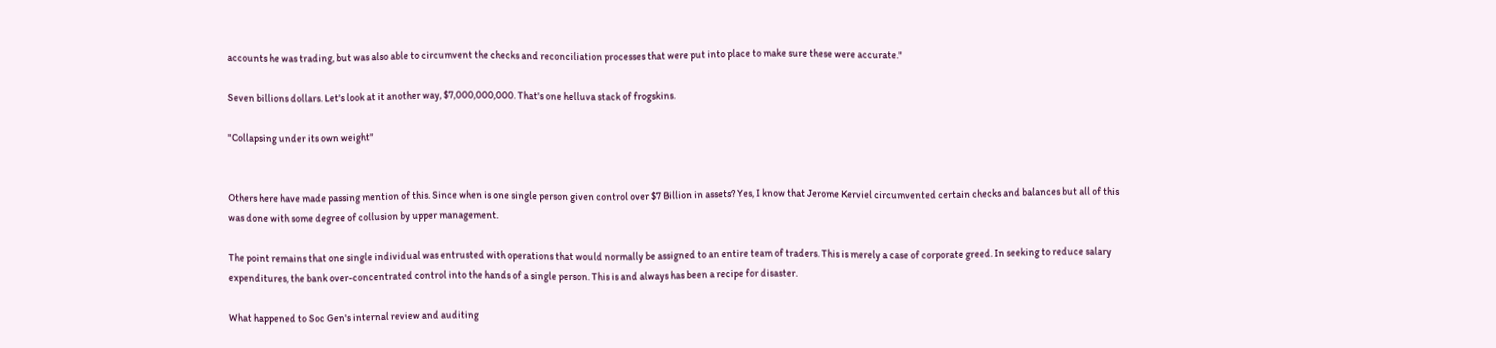accounts he was trading, but was also able to circumvent the checks and reconciliation processes that were put into place to make sure these were accurate."

Seven billions dollars. Let's look at it another way, $7,000,000,000. That's one helluva stack of frogskins.

"Collapsing under its own weight"


Others here have made passing mention of this. Since when is one single person given control over $7 Billion in assets? Yes, I know that Jerome Kerviel circumvented certain checks and balances but all of this was done with some degree of collusion by upper management.

The point remains that one single individual was entrusted with operations that would normally be assigned to an entire team of traders. This is merely a case of corporate greed. In seeking to reduce salary expenditures, the bank over-concentrated control into the hands of a single person. This is and always has been a recipe for disaster.

What happened to Soc Gen's internal review and auditing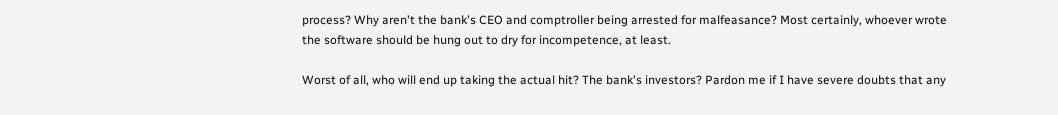process? Why aren't the bank's CEO and comptroller being arrested for malfeasance? Most certainly, whoever wrote the software should be hung out to dry for incompetence, at least.

Worst of all, who will end up taking the actual hit? The bank's investors? Pardon me if I have severe doubts that any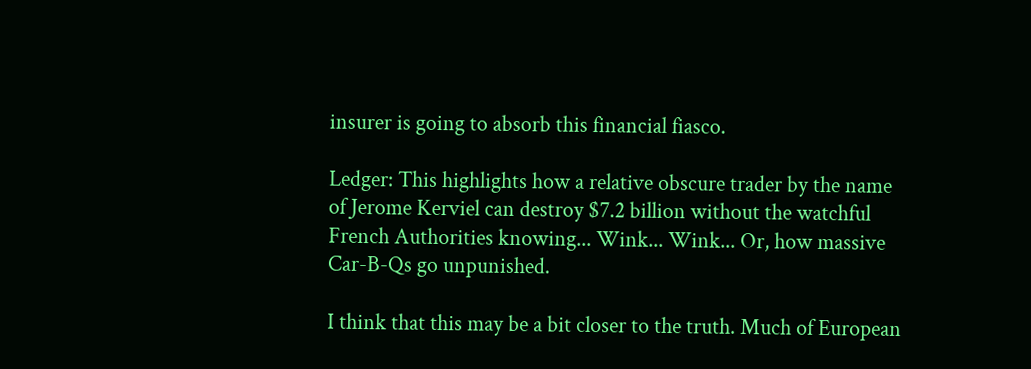insurer is going to absorb this financial fiasco.

Ledger: This highlights how a relative obscure trader by the name of Jerome Kerviel can destroy $7.2 billion without the watchful French Authorities knowing... Wink... Wink... Or, how massive Car-B-Qs go unpunished.

I think that this may be a bit closer to the truth. Much of European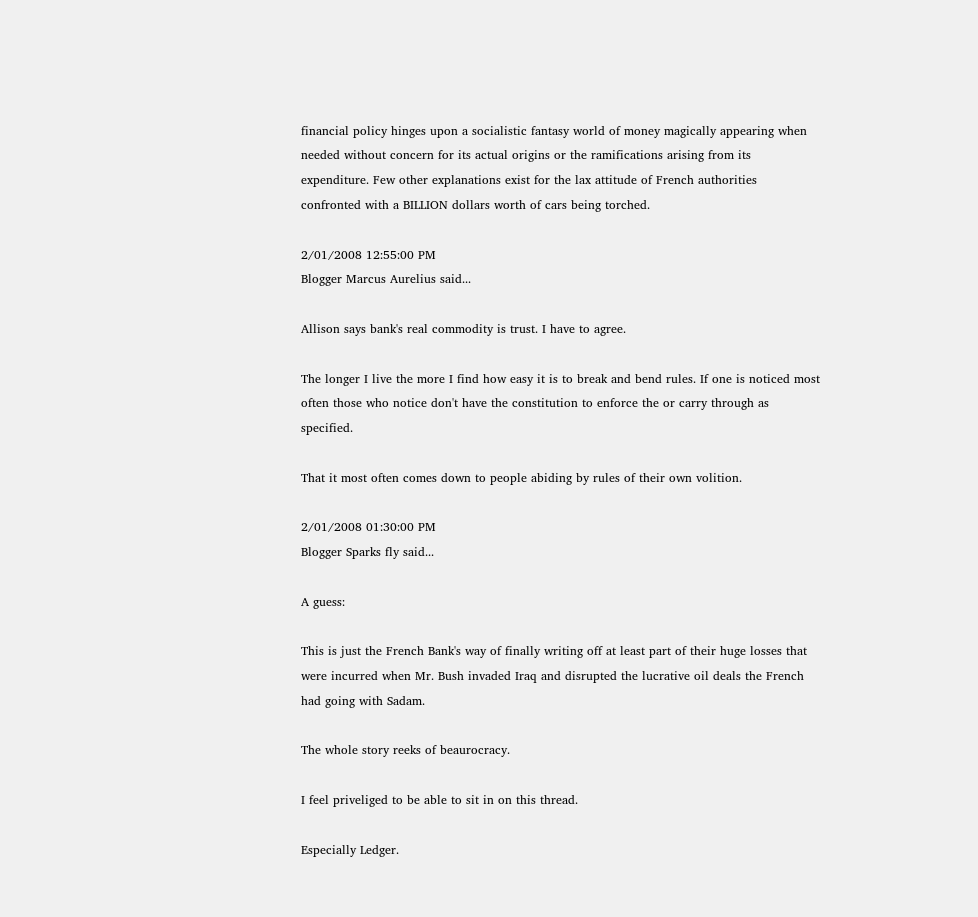financial policy hinges upon a socialistic fantasy world of money magically appearing when needed without concern for its actual origins or the ramifications arising from its expenditure. Few other explanations exist for the lax attitude of French authorities confronted with a BILLION dollars worth of cars being torched.

2/01/2008 12:55:00 PM
Blogger Marcus Aurelius said...

Allison says bank's real commodity is trust. I have to agree.

The longer I live the more I find how easy it is to break and bend rules. If one is noticed most often those who notice don't have the constitution to enforce the or carry through as specified.

That it most often comes down to people abiding by rules of their own volition.

2/01/2008 01:30:00 PM
Blogger Sparks fly said...

A guess:

This is just the French Bank's way of finally writing off at least part of their huge losses that were incurred when Mr. Bush invaded Iraq and disrupted the lucrative oil deals the French had going with Sadam.

The whole story reeks of beaurocracy.

I feel priveliged to be able to sit in on this thread.

Especially Ledger.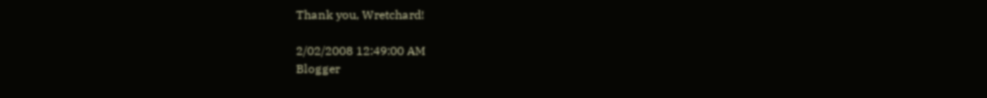Thank you, Wretchard!

2/02/2008 12:49:00 AM
Blogger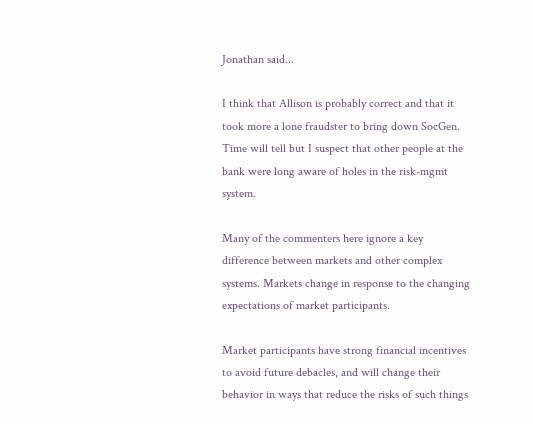Jonathan said...

I think that Allison is probably correct and that it took more a lone fraudster to bring down SocGen. Time will tell but I suspect that other people at the bank were long aware of holes in the risk-mgmt system.

Many of the commenters here ignore a key difference between markets and other complex systems. Markets change in response to the changing expectations of market participants.

Market participants have strong financial incentives to avoid future debacles, and will change their behavior in ways that reduce the risks of such things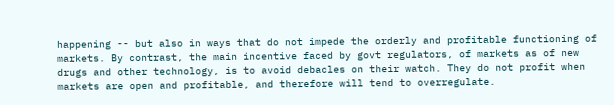happening -- but also in ways that do not impede the orderly and profitable functioning of markets. By contrast, the main incentive faced by govt regulators, of markets as of new drugs and other technology, is to avoid debacles on their watch. They do not profit when markets are open and profitable, and therefore will tend to overregulate.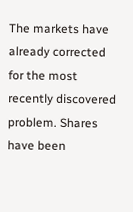The markets have already corrected for the most recently discovered problem. Shares have been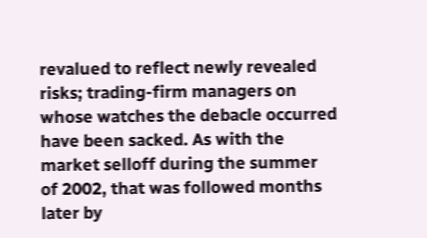revalued to reflect newly revealed risks; trading-firm managers on whose watches the debacle occurred have been sacked. As with the market selloff during the summer of 2002, that was followed months later by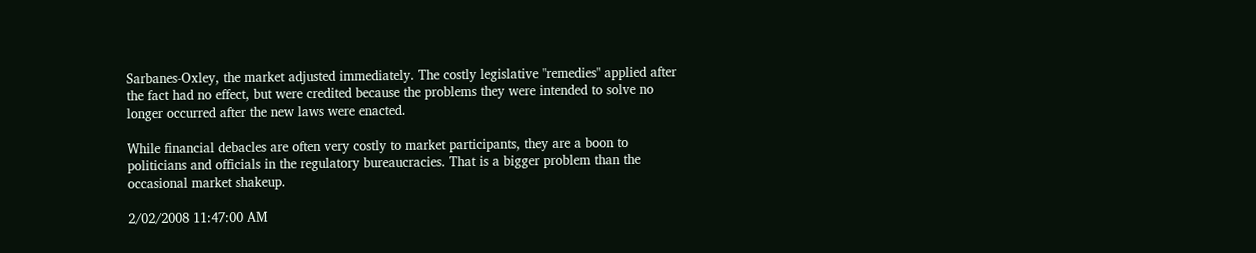Sarbanes-Oxley, the market adjusted immediately. The costly legislative "remedies" applied after the fact had no effect, but were credited because the problems they were intended to solve no longer occurred after the new laws were enacted.

While financial debacles are often very costly to market participants, they are a boon to politicians and officials in the regulatory bureaucracies. That is a bigger problem than the occasional market shakeup.

2/02/2008 11:47:00 AM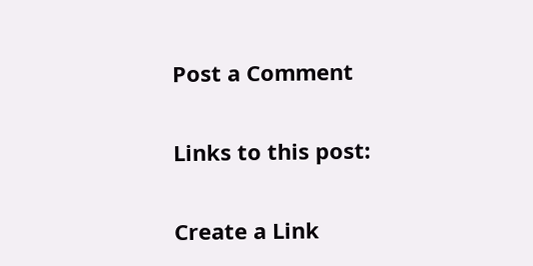Post a Comment

Links to this post:

Create a Link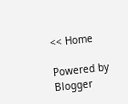<< Home

Powered by Blogger